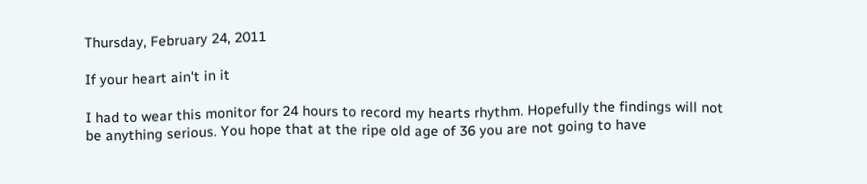Thursday, February 24, 2011

If your heart ain't in it

I had to wear this monitor for 24 hours to record my hearts rhythm. Hopefully the findings will not be anything serious. You hope that at the ripe old age of 36 you are not going to have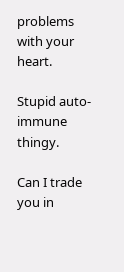problems with your heart.

Stupid auto-immune thingy.

Can I trade you in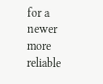for a newer more reliable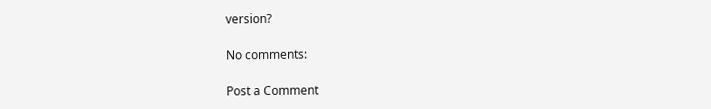version?

No comments:

Post a Comment